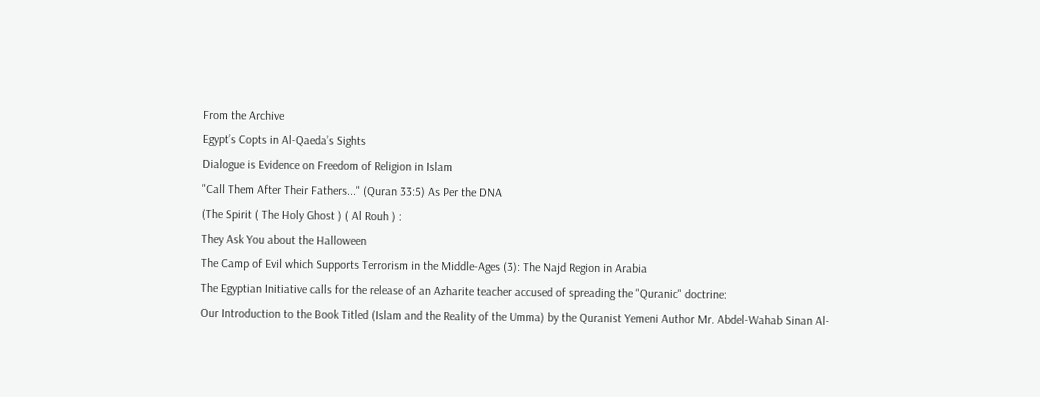From the Archive
Egypt’s Copts in Al-Qaeda’s Sights
Dialogue is Evidence on Freedom of Religion in Islam
"Call Them After Their Fathers..." (Quran 33:5) As Per the DNA
(The Spirit ( The Holy Ghost ) ( Al Rouh ) :
They Ask You about the Halloween
The Camp of Evil which Supports Terrorism in the Middle-Ages (3): The Najd Region in Arabia
The Egyptian Initiative calls for the release of an Azharite teacher accused of spreading the "Quranic" doctrine:
Our Introduction to the Book Titled (Islam and the Reality of the Umma) by the Quranist Yemeni Author Mr. Abdel-Wahab Sinan Al-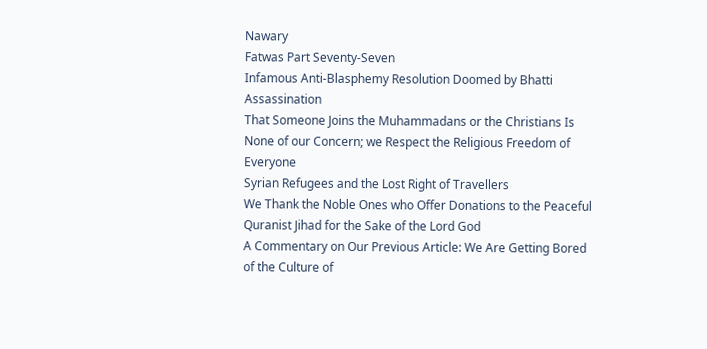Nawary
Fatwas Part Seventy-Seven
Infamous Anti-Blasphemy Resolution Doomed by Bhatti Assassination
That Someone Joins the Muhammadans or the Christians Is None of our Concern; we Respect the Religious Freedom of Everyone
Syrian Refugees and the Lost Right of Travellers
We Thank the Noble Ones who Offer Donations to the Peaceful Quranist Jihad for the Sake of the Lord God
A Commentary on Our Previous Article: We Are Getting Bored of the Culture of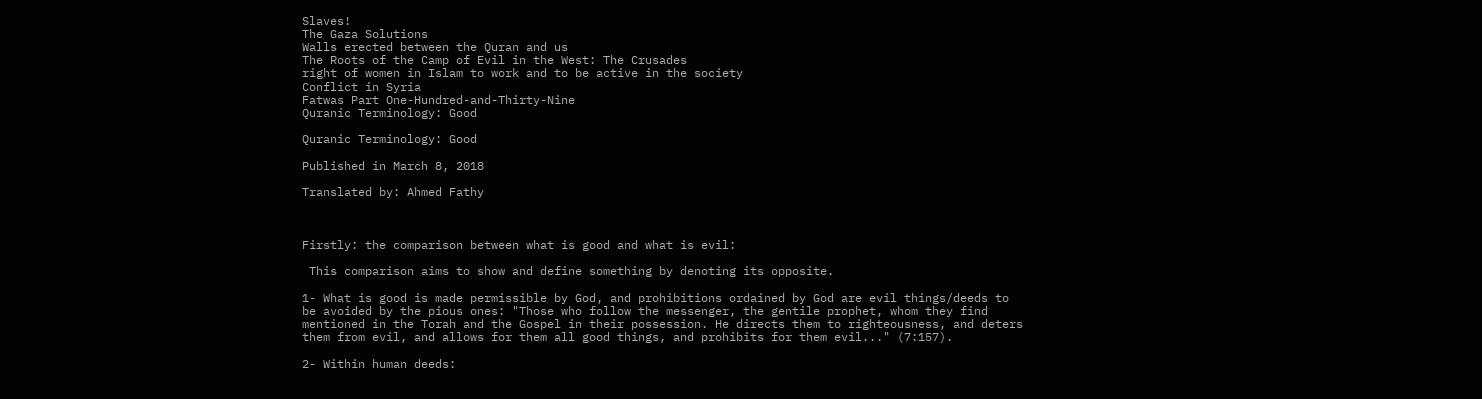Slaves!
The Gaza Solutions
Walls erected between the Quran and us
The Roots of the Camp of Evil in the West: The Crusades
right of women in Islam to work and to be active in the society
Conflict in Syria
Fatwas Part One-Hundred-and-Thirty-Nine
Quranic Terminology: Good

Quranic Terminology: Good

Published in March 8, 2018

Translated by: Ahmed Fathy



Firstly: the comparison between what is good and what is evil:

 This comparison aims to show and define something by denoting its opposite.

1- What is good is made permissible by God, and prohibitions ordained by God are evil things/deeds to be avoided by the pious ones: "Those who follow the messenger, the gentile prophet, whom they find mentioned in the Torah and the Gospel in their possession. He directs them to righteousness, and deters them from evil, and allows for them all good things, and prohibits for them evil..." (7:157).

2- Within human deeds: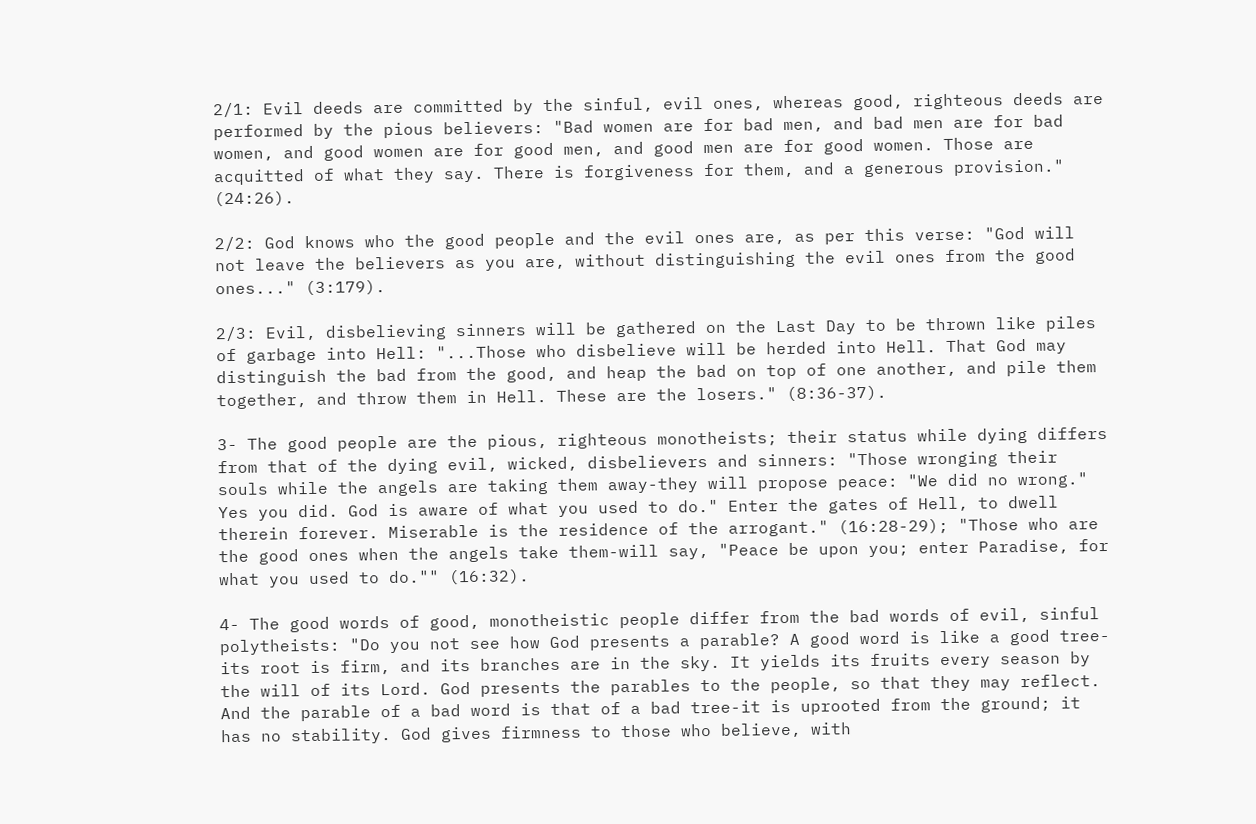2/1: Evil deeds are committed by the sinful, evil ones, whereas good, righteous deeds are performed by the pious believers: "Bad women are for bad men, and bad men are for bad women, and good women are for good men, and good men are for good women. Those are acquitted of what they say. There is forgiveness for them, and a generous provision." (24:26).

2/2: God knows who the good people and the evil ones are, as per this verse: "God will not leave the believers as you are, without distinguishing the evil ones from the good ones..." (3:179).

2/3: Evil, disbelieving sinners will be gathered on the Last Day to be thrown like piles of garbage into Hell: "...Those who disbelieve will be herded into Hell. That God may distinguish the bad from the good, and heap the bad on top of one another, and pile them together, and throw them in Hell. These are the losers." (8:36-37).

3- The good people are the pious, righteous monotheists; their status while dying differs from that of the dying evil, wicked, disbelievers and sinners: "Those wronging their souls while the angels are taking them away-they will propose peace: "We did no wrong." Yes you did. God is aware of what you used to do." Enter the gates of Hell, to dwell therein forever. Miserable is the residence of the arrogant." (16:28-29); "Those who are the good ones when the angels take them-will say, "Peace be upon you; enter Paradise, for what you used to do."" (16:32).

4- The good words of good, monotheistic people differ from the bad words of evil, sinful polytheists: "Do you not see how God presents a parable? A good word is like a good tree-its root is firm, and its branches are in the sky. It yields its fruits every season by the will of its Lord. God presents the parables to the people, so that they may reflect. And the parable of a bad word is that of a bad tree-it is uprooted from the ground; it has no stability. God gives firmness to those who believe, with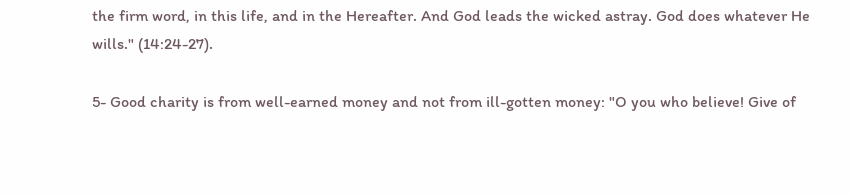the firm word, in this life, and in the Hereafter. And God leads the wicked astray. God does whatever He wills." (14:24-27).

5- Good charity is from well-earned money and not from ill-gotten money: "O you who believe! Give of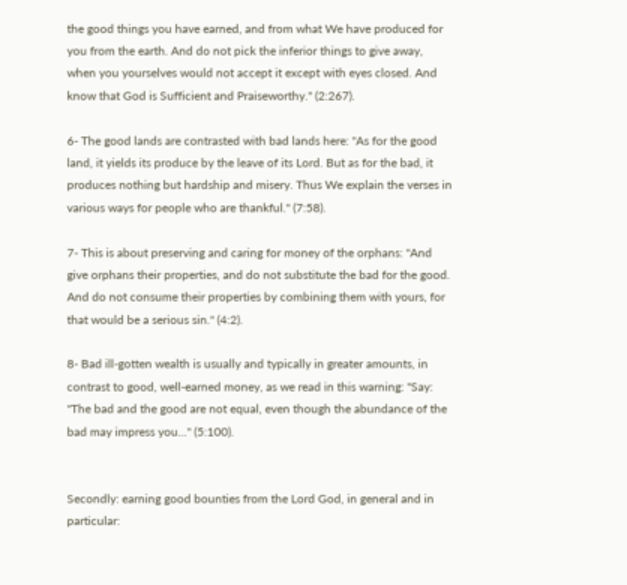the good things you have earned, and from what We have produced for you from the earth. And do not pick the inferior things to give away, when you yourselves would not accept it except with eyes closed. And know that God is Sufficient and Praiseworthy." (2:267).

6- The good lands are contrasted with bad lands here: "As for the good land, it yields its produce by the leave of its Lord. But as for the bad, it produces nothing but hardship and misery. Thus We explain the verses in various ways for people who are thankful." (7:58).

7- This is about preserving and caring for money of the orphans: "And give orphans their properties, and do not substitute the bad for the good. And do not consume their properties by combining them with yours, for that would be a serious sin." (4:2).

8- Bad ill-gotten wealth is usually and typically in greater amounts, in contrast to good, well-earned money, as we read in this warning: "Say: "The bad and the good are not equal, even though the abundance of the bad may impress you..." (5:100).


Secondly: earning good bounties from the Lord God, in general and in particular: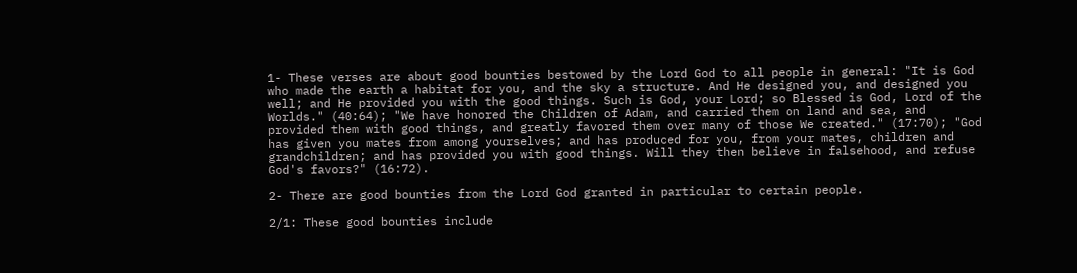1- These verses are about good bounties bestowed by the Lord God to all people in general: "It is God who made the earth a habitat for you, and the sky a structure. And He designed you, and designed you well; and He provided you with the good things. Such is God, your Lord; so Blessed is God, Lord of the Worlds." (40:64); "We have honored the Children of Adam, and carried them on land and sea, and provided them with good things, and greatly favored them over many of those We created." (17:70); "God has given you mates from among yourselves; and has produced for you, from your mates, children and grandchildren; and has provided you with good things. Will they then believe in falsehood, and refuse God's favors?" (16:72).

2- There are good bounties from the Lord God granted in particular to certain people.

2/1: These good bounties include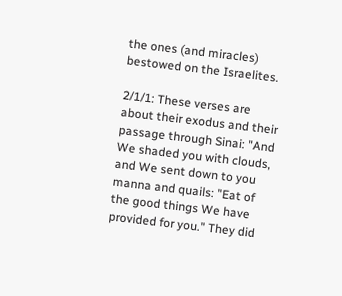the ones (and miracles) bestowed on the Israelites.

2/1/1: These verses are about their exodus and their passage through Sinai: "And We shaded you with clouds, and We sent down to you manna and quails: "Eat of the good things We have provided for you." They did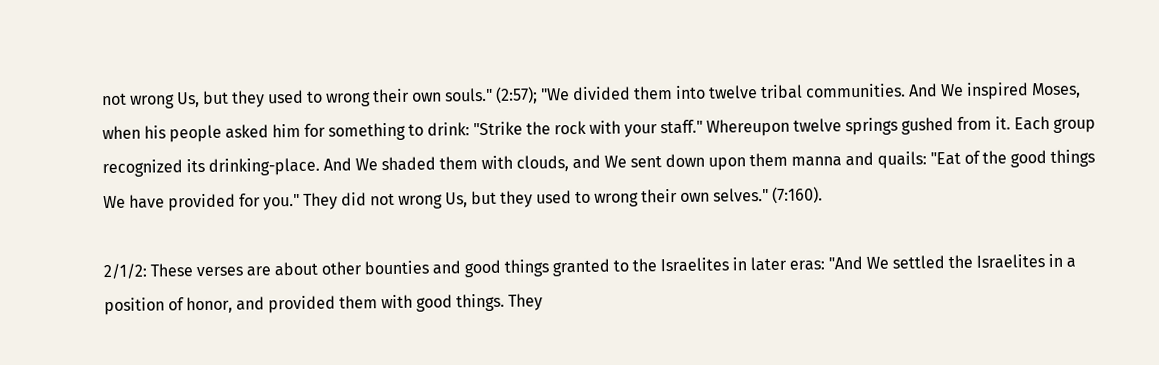not wrong Us, but they used to wrong their own souls." (2:57); "We divided them into twelve tribal communities. And We inspired Moses, when his people asked him for something to drink: "Strike the rock with your staff." Whereupon twelve springs gushed from it. Each group recognized its drinking-place. And We shaded them with clouds, and We sent down upon them manna and quails: "Eat of the good things We have provided for you." They did not wrong Us, but they used to wrong their own selves." (7:160).

2/1/2: These verses are about other bounties and good things granted to the Israelites in later eras: "And We settled the Israelites in a position of honor, and provided them with good things. They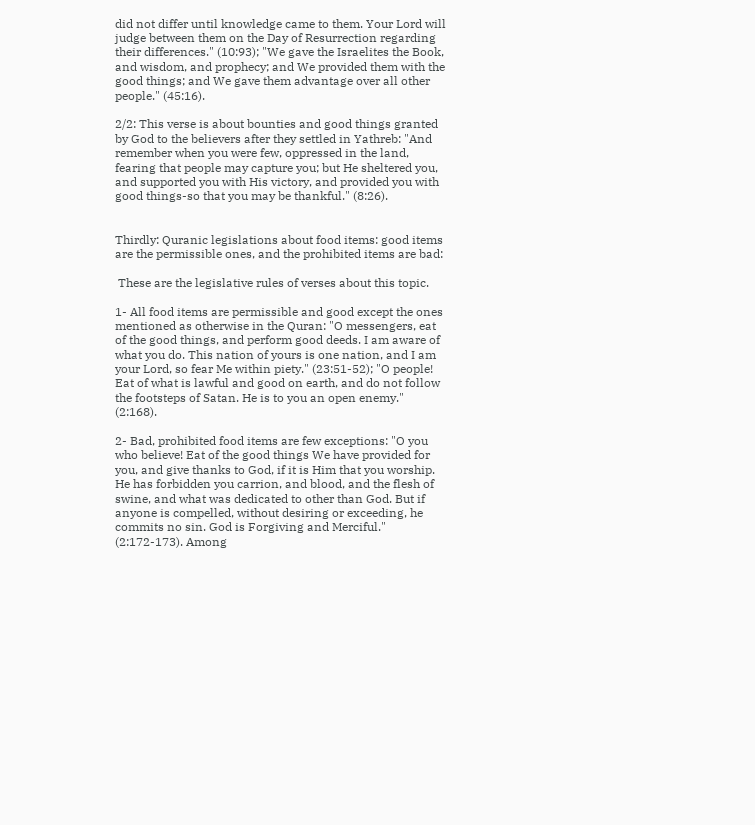did not differ until knowledge came to them. Your Lord will judge between them on the Day of Resurrection regarding their differences." (10:93); "We gave the Israelites the Book, and wisdom, and prophecy; and We provided them with the good things; and We gave them advantage over all other people." (45:16).

2/2: This verse is about bounties and good things granted by God to the believers after they settled in Yathreb: "And remember when you were few, oppressed in the land, fearing that people may capture you; but He sheltered you, and supported you with His victory, and provided you with good things-so that you may be thankful." (8:26).


Thirdly: Quranic legislations about food items: good items are the permissible ones, and the prohibited items are bad:

 These are the legislative rules of verses about this topic.

1- All food items are permissible and good except the ones mentioned as otherwise in the Quran: "O messengers, eat of the good things, and perform good deeds. I am aware of what you do. This nation of yours is one nation, and I am your Lord, so fear Me within piety." (23:51-52); "O people! Eat of what is lawful and good on earth, and do not follow the footsteps of Satan. He is to you an open enemy." (2:168).

2- Bad, prohibited food items are few exceptions: "O you who believe! Eat of the good things We have provided for you, and give thanks to God, if it is Him that you worship. He has forbidden you carrion, and blood, and the flesh of swine, and what was dedicated to other than God. But if anyone is compelled, without desiring or exceeding, he commits no sin. God is Forgiving and Merciful." (2:172-173). Among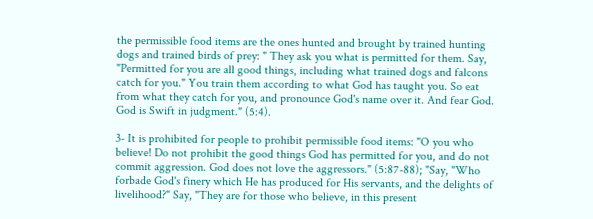the permissible food items are the ones hunted and brought by trained hunting dogs and trained birds of prey: " They ask you what is permitted for them. Say, "Permitted for you are all good things, including what trained dogs and falcons catch for you." You train them according to what God has taught you. So eat from what they catch for you, and pronounce God's name over it. And fear God. God is Swift in judgment." (5:4).

3- It is prohibited for people to prohibit permissible food items: "O you who believe! Do not prohibit the good things God has permitted for you, and do not commit aggression. God does not love the aggressors." (5:87-88); "Say, "Who forbade God's finery which He has produced for His servants, and the delights of livelihood?" Say, "They are for those who believe, in this present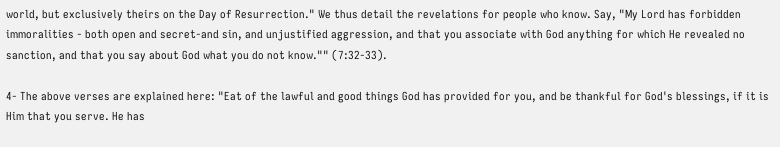world, but exclusively theirs on the Day of Resurrection." We thus detail the revelations for people who know. Say, "My Lord has forbidden immoralities - both open and secret-and sin, and unjustified aggression, and that you associate with God anything for which He revealed no sanction, and that you say about God what you do not know."" (7:32-33).

4- The above verses are explained here: "Eat of the lawful and good things God has provided for you, and be thankful for God's blessings, if it is Him that you serve. He has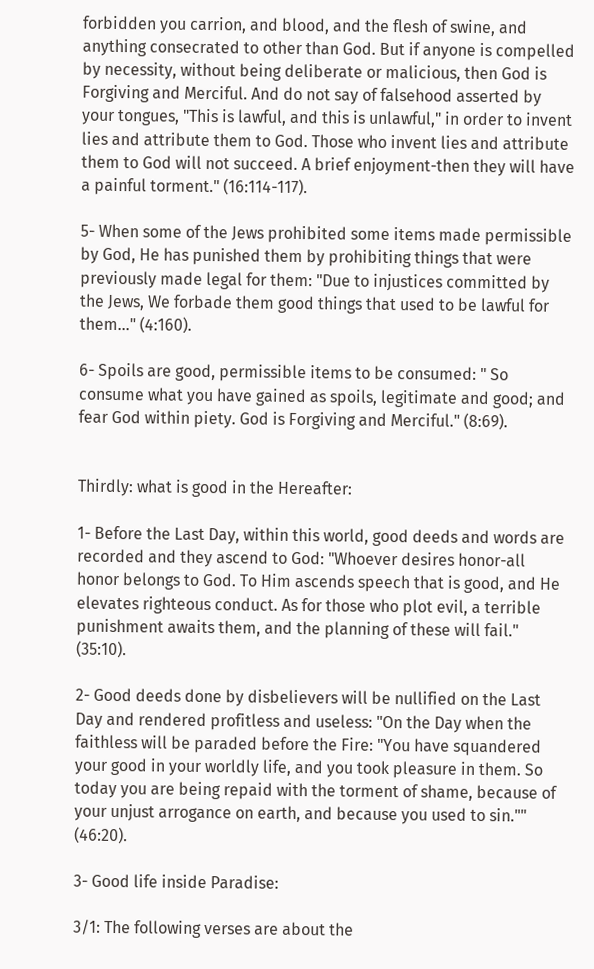forbidden you carrion, and blood, and the flesh of swine, and anything consecrated to other than God. But if anyone is compelled by necessity, without being deliberate or malicious, then God is Forgiving and Merciful. And do not say of falsehood asserted by your tongues, "This is lawful, and this is unlawful," in order to invent lies and attribute them to God. Those who invent lies and attribute them to God will not succeed. A brief enjoyment-then they will have a painful torment." (16:114-117).

5- When some of the Jews prohibited some items made permissible by God, He has punished them by prohibiting things that were previously made legal for them: "Due to injustices committed by the Jews, We forbade them good things that used to be lawful for them..." (4:160).

6- Spoils are good, permissible items to be consumed: " So consume what you have gained as spoils, legitimate and good; and fear God within piety. God is Forgiving and Merciful." (8:69).


Thirdly: what is good in the Hereafter:

1- Before the Last Day, within this world, good deeds and words are recorded and they ascend to God: "Whoever desires honor-all honor belongs to God. To Him ascends speech that is good, and He elevates righteous conduct. As for those who plot evil, a terrible punishment awaits them, and the planning of these will fail." (35:10).

2- Good deeds done by disbelievers will be nullified on the Last Day and rendered profitless and useless: "On the Day when the faithless will be paraded before the Fire: "You have squandered your good in your worldly life, and you took pleasure in them. So today you are being repaid with the torment of shame, because of your unjust arrogance on earth, and because you used to sin."" (46:20).

3- Good life inside Paradise:

3/1: The following verses are about the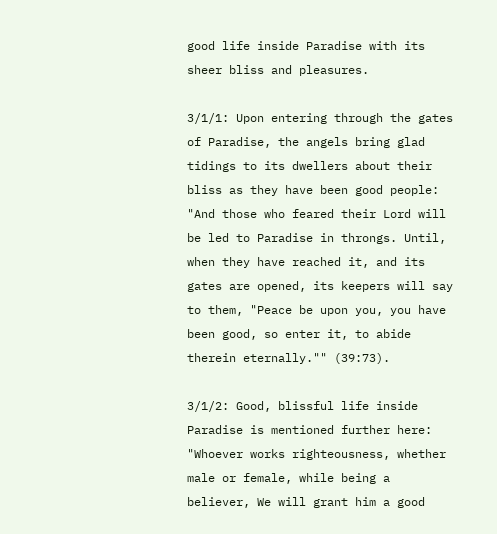good life inside Paradise with its sheer bliss and pleasures.

3/1/1: Upon entering through the gates of Paradise, the angels bring glad tidings to its dwellers about their bliss as they have been good people: "And those who feared their Lord will be led to Paradise in throngs. Until, when they have reached it, and its gates are opened, its keepers will say to them, "Peace be upon you, you have been good, so enter it, to abide therein eternally."" (39:73).

3/1/2: Good, blissful life inside Paradise is mentioned further here: "Whoever works righteousness, whether male or female, while being a believer, We will grant him a good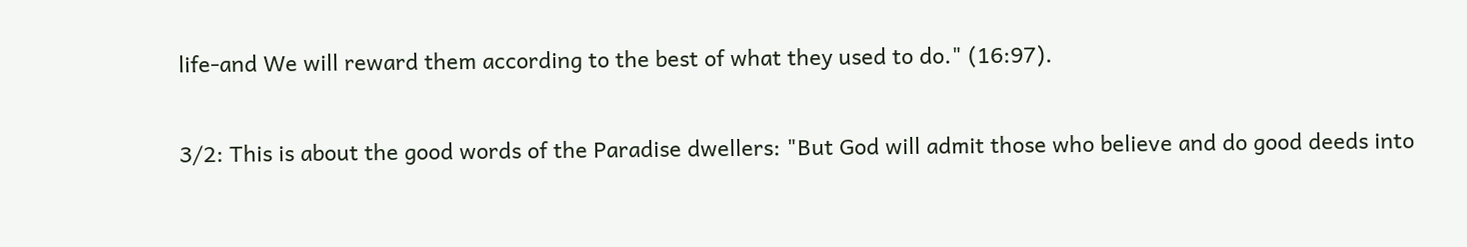life-and We will reward them according to the best of what they used to do." (16:97).

3/2: This is about the good words of the Paradise dwellers: "But God will admit those who believe and do good deeds into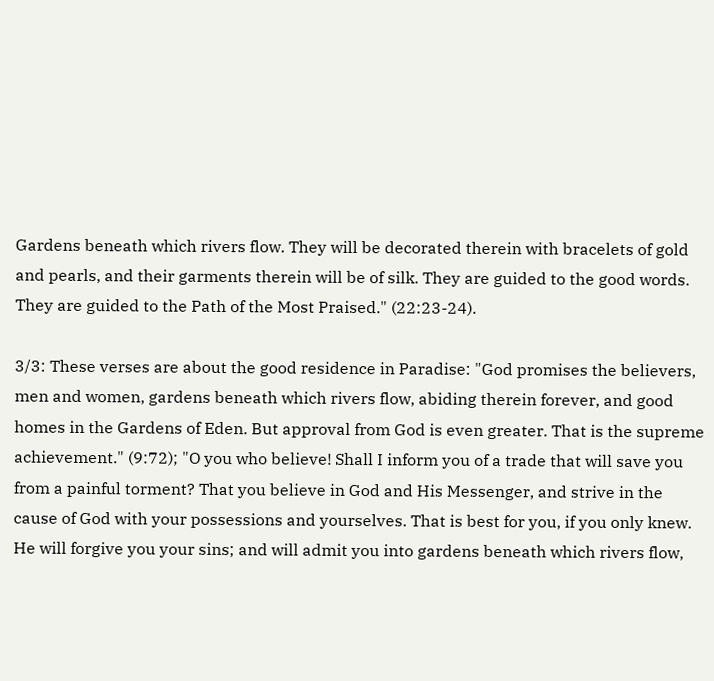Gardens beneath which rivers flow. They will be decorated therein with bracelets of gold and pearls, and their garments therein will be of silk. They are guided to the good words. They are guided to the Path of the Most Praised." (22:23-24).

3/3: These verses are about the good residence in Paradise: "God promises the believers, men and women, gardens beneath which rivers flow, abiding therein forever, and good homes in the Gardens of Eden. But approval from God is even greater. That is the supreme achievement." (9:72); "O you who believe! Shall I inform you of a trade that will save you from a painful torment? That you believe in God and His Messenger, and strive in the cause of God with your possessions and yourselves. That is best for you, if you only knew. He will forgive you your sins; and will admit you into gardens beneath which rivers flow,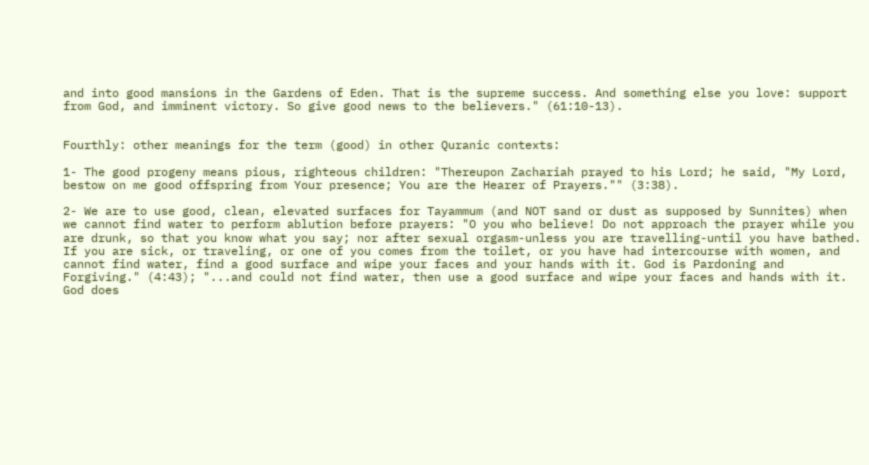and into good mansions in the Gardens of Eden. That is the supreme success. And something else you love: support from God, and imminent victory. So give good news to the believers." (61:10-13).


Fourthly: other meanings for the term (good) in other Quranic contexts:

1- The good progeny means pious, righteous children: "Thereupon Zachariah prayed to his Lord; he said, "My Lord, bestow on me good offspring from Your presence; You are the Hearer of Prayers."" (3:38).

2- We are to use good, clean, elevated surfaces for Tayammum (and NOT sand or dust as supposed by Sunnites) when we cannot find water to perform ablution before prayers: "O you who believe! Do not approach the prayer while you are drunk, so that you know what you say; nor after sexual orgasm-unless you are travelling-until you have bathed. If you are sick, or traveling, or one of you comes from the toilet, or you have had intercourse with women, and cannot find water, find a good surface and wipe your faces and your hands with it. God is Pardoning and Forgiving." (4:43); "...and could not find water, then use a good surface and wipe your faces and hands with it. God does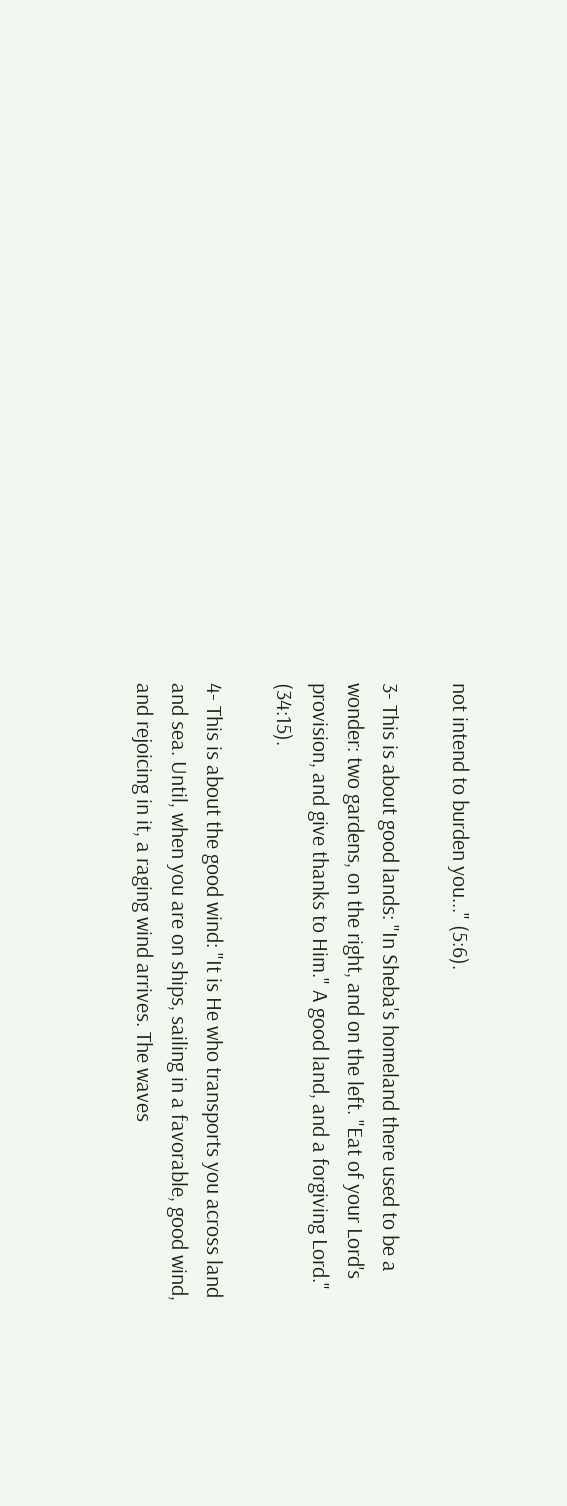not intend to burden you..." (5:6).

3- This is about good lands: "In Sheba's homeland there used to be a wonder: two gardens, on the right, and on the left. "Eat of your Lord's provision, and give thanks to Him." A good land, and a forgiving Lord." (34:15).

4- This is about the good wind: "It is He who transports you across land and sea. Until, when you are on ships, sailing in a favorable, good wind, and rejoicing in it, a raging wind arrives. The waves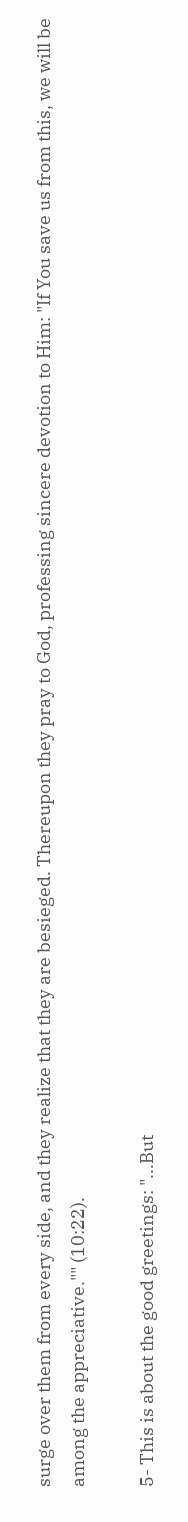surge over them from every side, and they realize that they are besieged. Thereupon they pray to God, professing sincere devotion to Him: "If You save us from this, we will be among the appreciative."" (10:22).

5- This is about the good greetings: "...But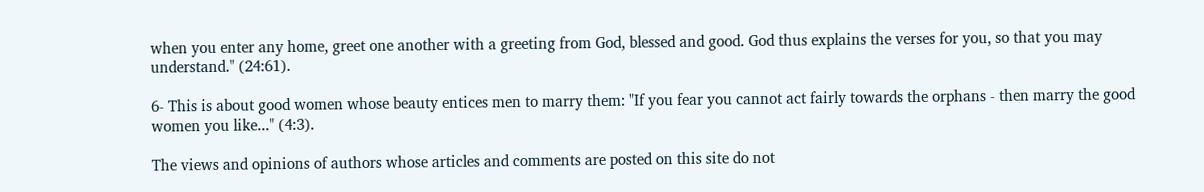when you enter any home, greet one another with a greeting from God, blessed and good. God thus explains the verses for you, so that you may understand." (24:61).

6- This is about good women whose beauty entices men to marry them: "If you fear you cannot act fairly towards the orphans - then marry the good women you like..." (4:3).

The views and opinions of authors whose articles and comments are posted on this site do not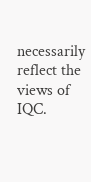necessarily reflect the views of IQC.